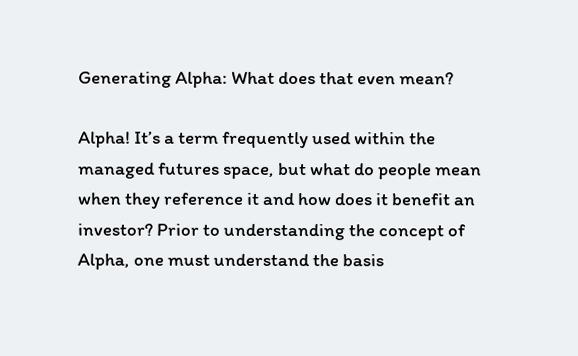Generating Alpha: What does that even mean?

Alpha! It’s a term frequently used within the managed futures space, but what do people mean when they reference it and how does it benefit an investor? Prior to understanding the concept of Alpha, one must understand the basis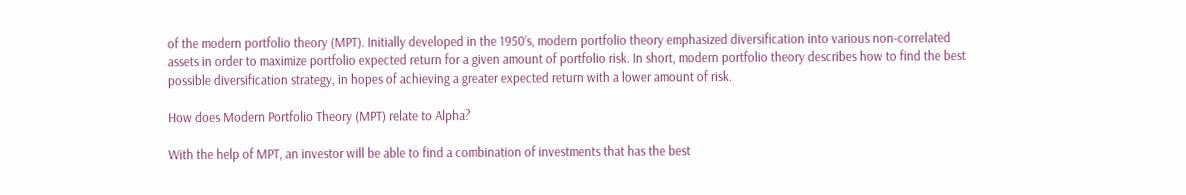of the modern portfolio theory (MPT). Initially developed in the 1950’s, modern portfolio theory emphasized diversification into various non-correlated assets in order to maximize portfolio expected return for a given amount of portfolio risk. In short, modern portfolio theory describes how to find the best possible diversification strategy, in hopes of achieving a greater expected return with a lower amount of risk.

How does Modern Portfolio Theory (MPT) relate to Alpha?

With the help of MPT, an investor will be able to find a combination of investments that has the best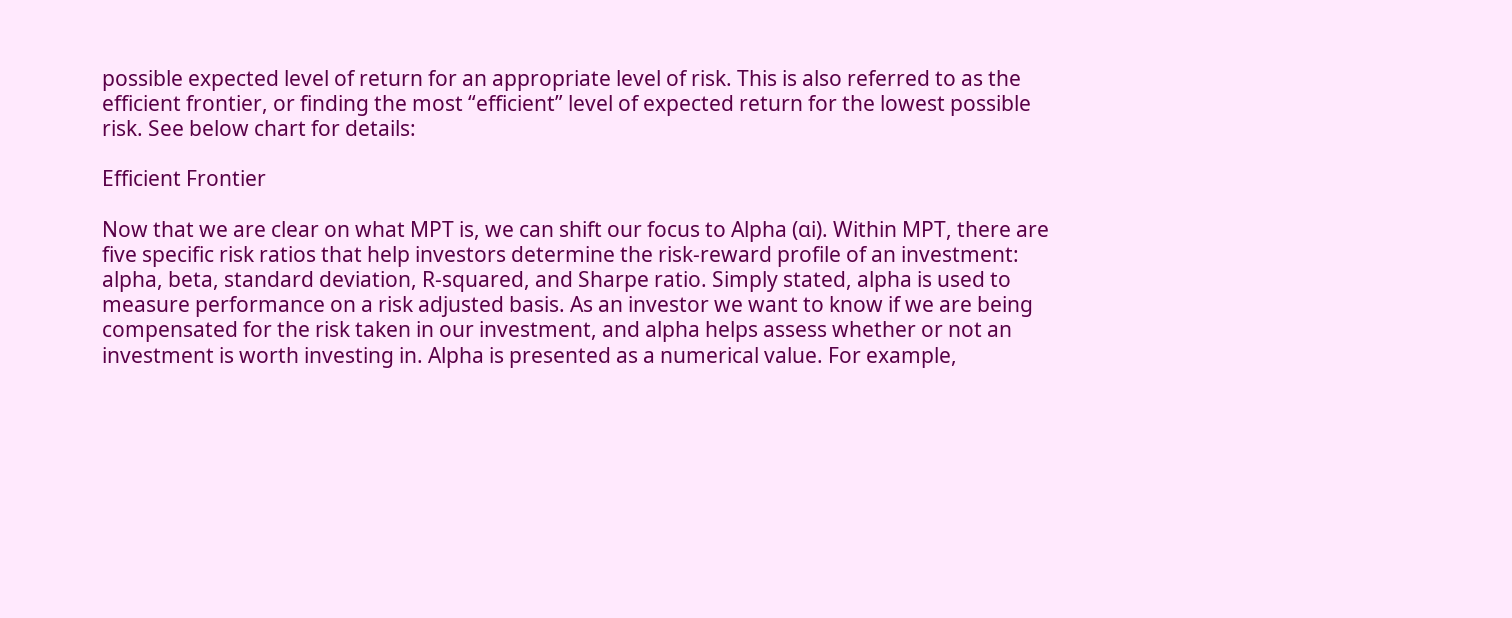possible expected level of return for an appropriate level of risk. This is also referred to as the efficient frontier, or finding the most “efficient” level of expected return for the lowest possible risk. See below chart for details:

Efficient Frontier

Now that we are clear on what MPT is, we can shift our focus to Alpha (αi). Within MPT, there are five specific risk ratios that help investors determine the risk-reward profile of an investment: alpha, beta, standard deviation, R-squared, and Sharpe ratio. Simply stated, alpha is used to measure performance on a risk adjusted basis. As an investor we want to know if we are being compensated for the risk taken in our investment, and alpha helps assess whether or not an investment is worth investing in. Alpha is presented as a numerical value. For example,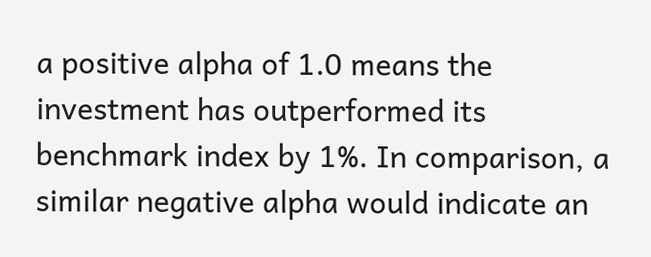a positive alpha of 1.0 means the investment has outperformed its benchmark index by 1%. In comparison, a similar negative alpha would indicate an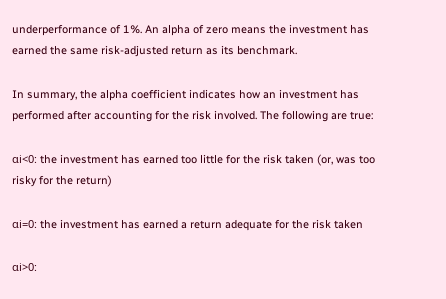underperformance of 1%. An alpha of zero means the investment has earned the same risk-adjusted return as its benchmark.

In summary, the alpha coefficient indicates how an investment has performed after accounting for the risk involved. The following are true:

αi<0: the investment has earned too little for the risk taken (or, was too risky for the return)

αi=0: the investment has earned a return adequate for the risk taken

αi>0: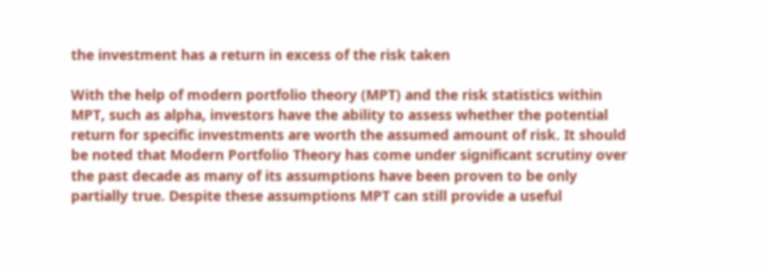the investment has a return in excess of the risk taken

With the help of modern portfolio theory (MPT) and the risk statistics within MPT, such as alpha, investors have the ability to assess whether the potential return for specific investments are worth the assumed amount of risk. It should be noted that Modern Portfolio Theory has come under significant scrutiny over the past decade as many of its assumptions have been proven to be only partially true. Despite these assumptions MPT can still provide a useful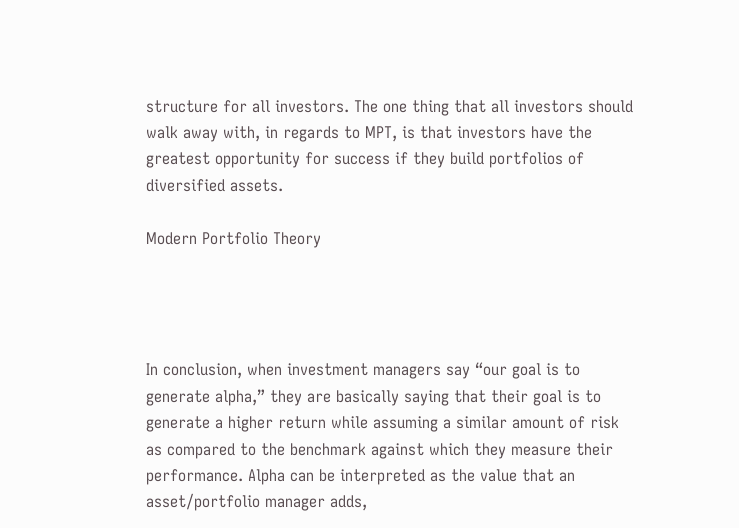structure for all investors. The one thing that all investors should walk away with, in regards to MPT, is that investors have the greatest opportunity for success if they build portfolios of diversified assets.

Modern Portfolio Theory




In conclusion, when investment managers say “our goal is to generate alpha,” they are basically saying that their goal is to generate a higher return while assuming a similar amount of risk as compared to the benchmark against which they measure their performance. Alpha can be interpreted as the value that an asset/portfolio manager adds,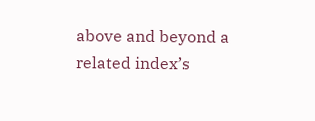above and beyond a related index’s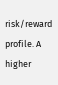risk/reward profile. A higher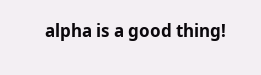alpha is a good thing!